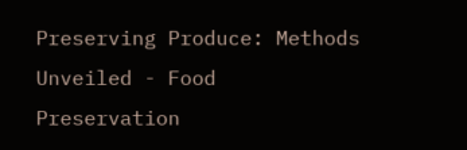Preserving Produce: Methods Unveiled - Food Preservation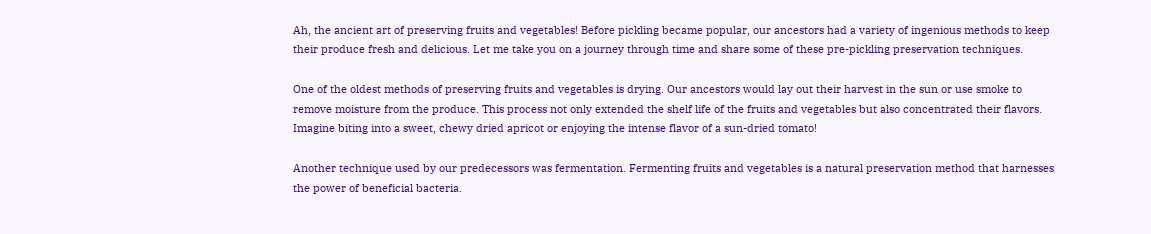Ah, the ancient art of preserving fruits and vegetables! Before pickling became popular, our ancestors had a variety of ingenious methods to keep their produce fresh and delicious. Let me take you on a journey through time and share some of these pre-pickling preservation techniques.

One of the oldest methods of preserving fruits and vegetables is drying. Our ancestors would lay out their harvest in the sun or use smoke to remove moisture from the produce. This process not only extended the shelf life of the fruits and vegetables but also concentrated their flavors. Imagine biting into a sweet, chewy dried apricot or enjoying the intense flavor of a sun-dried tomato!

Another technique used by our predecessors was fermentation. Fermenting fruits and vegetables is a natural preservation method that harnesses the power of beneficial bacteria.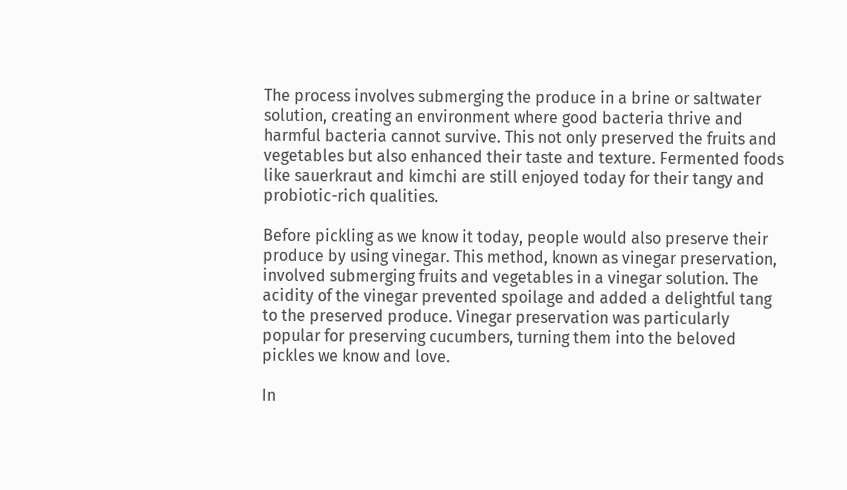The process involves submerging the produce in a brine or saltwater solution, creating an environment where good bacteria thrive and harmful bacteria cannot survive. This not only preserved the fruits and vegetables but also enhanced their taste and texture. Fermented foods like sauerkraut and kimchi are still enjoyed today for their tangy and probiotic-rich qualities.

Before pickling as we know it today, people would also preserve their produce by using vinegar. This method, known as vinegar preservation, involved submerging fruits and vegetables in a vinegar solution. The acidity of the vinegar prevented spoilage and added a delightful tang to the preserved produce. Vinegar preservation was particularly popular for preserving cucumbers, turning them into the beloved pickles we know and love.

In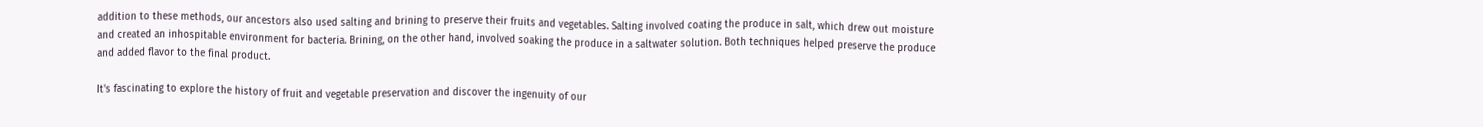addition to these methods, our ancestors also used salting and brining to preserve their fruits and vegetables. Salting involved coating the produce in salt, which drew out moisture and created an inhospitable environment for bacteria. Brining, on the other hand, involved soaking the produce in a saltwater solution. Both techniques helped preserve the produce and added flavor to the final product.

It's fascinating to explore the history of fruit and vegetable preservation and discover the ingenuity of our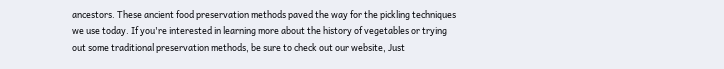ancestors. These ancient food preservation methods paved the way for the pickling techniques we use today. If you're interested in learning more about the history of vegetables or trying out some traditional preservation methods, be sure to check out our website, Just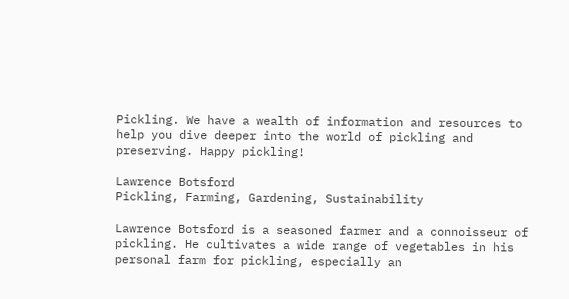Pickling. We have a wealth of information and resources to help you dive deeper into the world of pickling and preserving. Happy pickling!

Lawrence Botsford
Pickling, Farming, Gardening, Sustainability

Lawrence Botsford is a seasoned farmer and a connoisseur of pickling. He cultivates a wide range of vegetables in his personal farm for pickling, especially an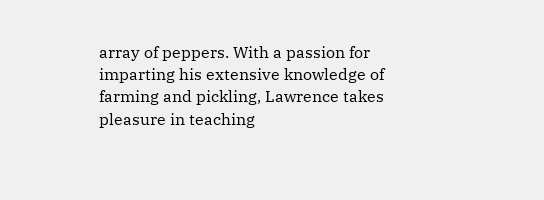array of peppers. With a passion for imparting his extensive knowledge of farming and pickling, Lawrence takes pleasure in teaching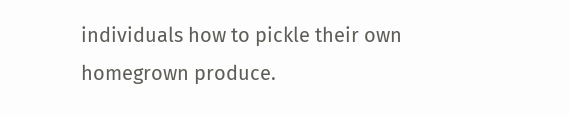individuals how to pickle their own homegrown produce.